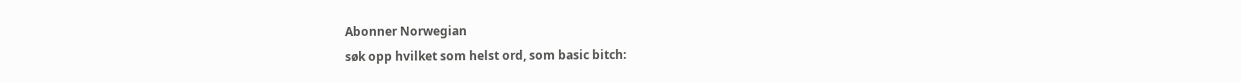Abonner Norwegian
søk opp hvilket som helst ord, som basic bitch: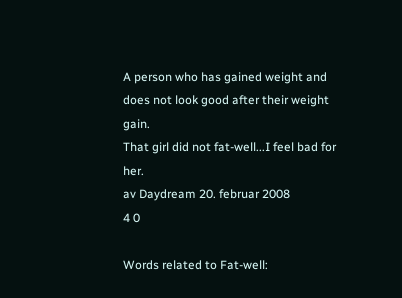A person who has gained weight and does not look good after their weight gain.
That girl did not fat-well...I feel bad for her.
av Daydream 20. februar 2008
4 0

Words related to Fat-well: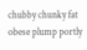chubby chunky fat obese plump portly